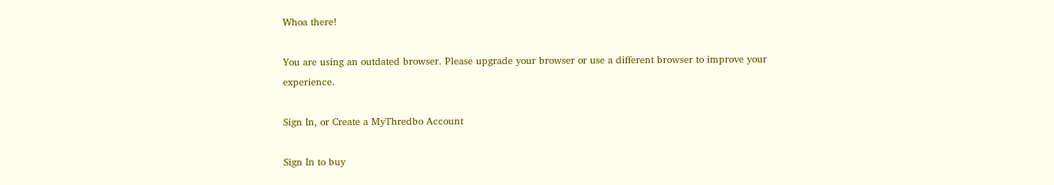Whoa there!

You are using an outdated browser. Please upgrade your browser or use a different browser to improve your experience.

Sign In, or Create a MyThredbo Account

Sign In to buy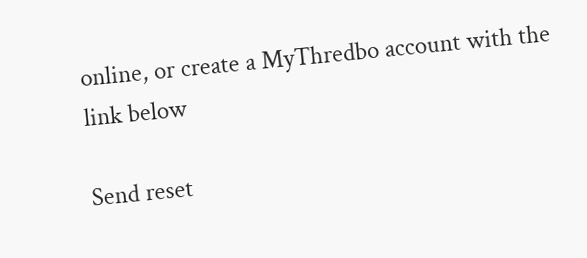online, or create a MyThredbo account with the link below

Send reset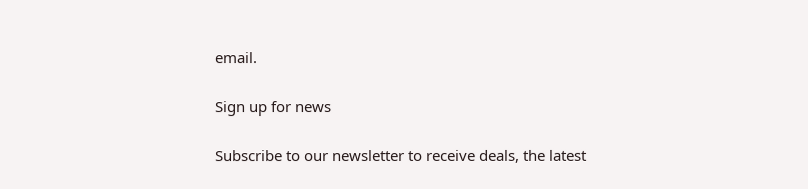email.

Sign up for news

Subscribe to our newsletter to receive deals, the latest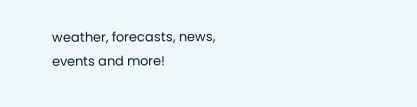weather, forecasts, news, events and more!